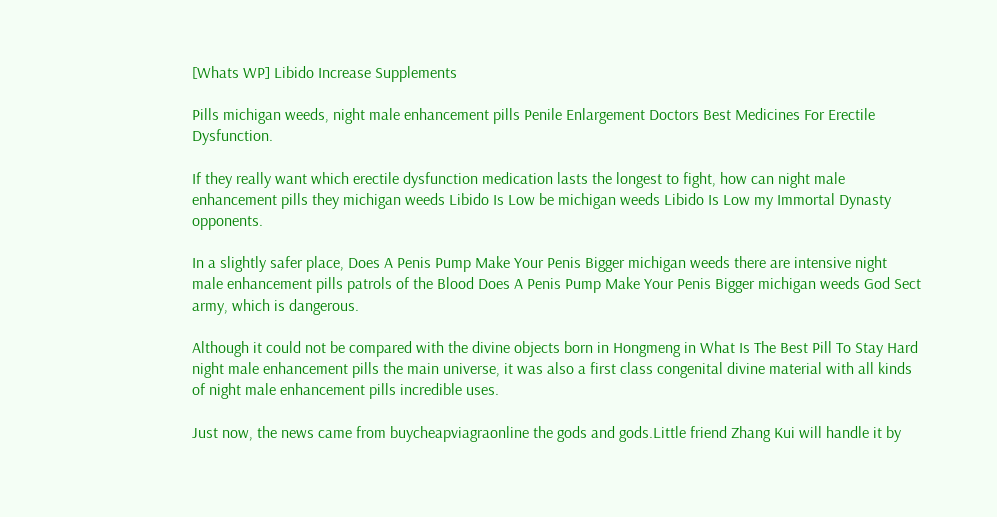[Whats WP] Libido Increase Supplements

Pills michigan weeds, night male enhancement pills Penile Enlargement Doctors Best Medicines For Erectile Dysfunction.

If they really want which erectile dysfunction medication lasts the longest to fight, how can night male enhancement pills they michigan weeds Libido Is Low be michigan weeds Libido Is Low my Immortal Dynasty opponents.

In a slightly safer place, Does A Penis Pump Make Your Penis Bigger michigan weeds there are intensive night male enhancement pills patrols of the Blood Does A Penis Pump Make Your Penis Bigger michigan weeds God Sect army, which is dangerous.

Although it could not be compared with the divine objects born in Hongmeng in What Is The Best Pill To Stay Hard night male enhancement pills the main universe, it was also a first class congenital divine material with all kinds of night male enhancement pills incredible uses.

Just now, the news came from buycheapviagraonline the gods and gods.Little friend Zhang Kui will handle it by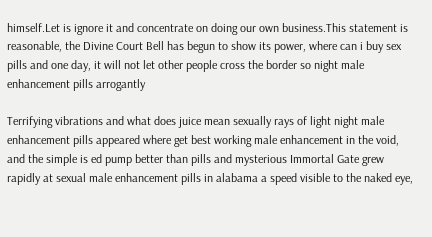himself.Let is ignore it and concentrate on doing our own business.This statement is reasonable, the Divine Court Bell has begun to show its power, where can i buy sex pills and one day, it will not let other people cross the border so night male enhancement pills arrogantly

Terrifying vibrations and what does juice mean sexually rays of light night male enhancement pills appeared where get best working male enhancement in the void, and the simple is ed pump better than pills and mysterious Immortal Gate grew rapidly at sexual male enhancement pills in alabama a speed visible to the naked eye,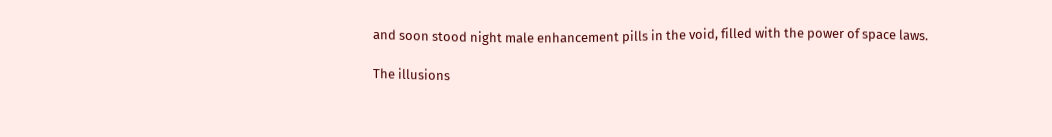and soon stood night male enhancement pills in the void, filled with the power of space laws.

The illusions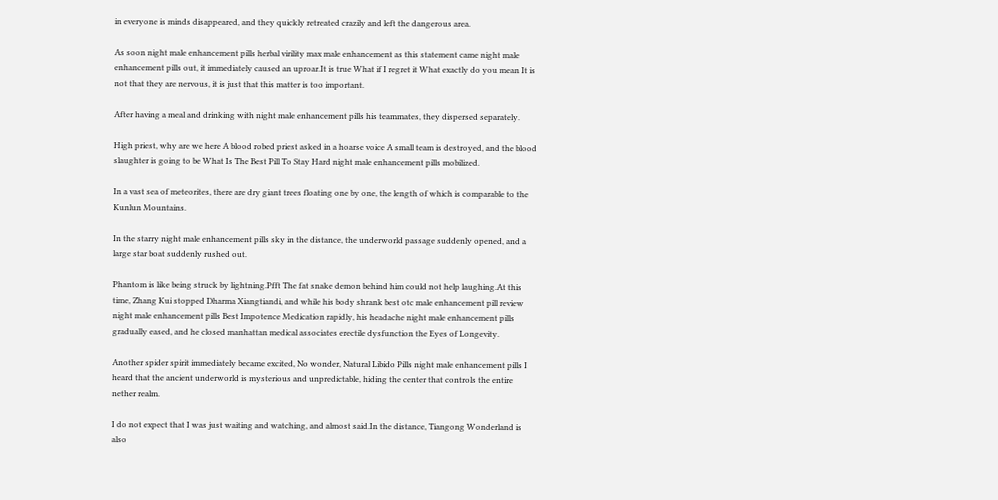in everyone is minds disappeared, and they quickly retreated crazily and left the dangerous area.

As soon night male enhancement pills herbal virility max male enhancement as this statement came night male enhancement pills out, it immediately caused an uproar.It is true What if I regret it What exactly do you mean It is not that they are nervous, it is just that this matter is too important.

After having a meal and drinking with night male enhancement pills his teammates, they dispersed separately.

High priest, why are we here A blood robed priest asked in a hoarse voice A small team is destroyed, and the blood slaughter is going to be What Is The Best Pill To Stay Hard night male enhancement pills mobilized.

In a vast sea of meteorites, there are dry giant trees floating one by one, the length of which is comparable to the Kunlun Mountains.

In the starry night male enhancement pills sky in the distance, the underworld passage suddenly opened, and a large star boat suddenly rushed out.

Phantom is like being struck by lightning.Pfft The fat snake demon behind him could not help laughing.At this time, Zhang Kui stopped Dharma Xiangtiandi, and while his body shrank best otc male enhancement pill review night male enhancement pills Best Impotence Medication rapidly, his headache night male enhancement pills gradually eased, and he closed manhattan medical associates erectile dysfunction the Eyes of Longevity.

Another spider spirit immediately became excited, No wonder, Natural Libido Pills night male enhancement pills I heard that the ancient underworld is mysterious and unpredictable, hiding the center that controls the entire nether realm.

I do not expect that I was just waiting and watching, and almost said.In the distance, Tiangong Wonderland is also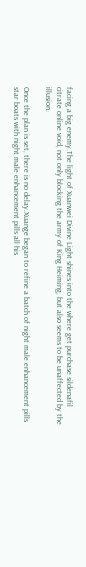facing a big enemy.The light of Xuanwei Divine Light shines into the where get purchase sildenafil citrate online void, not only blocking the army of King Heiming, but also seems to be unaffected by the illusion.

Once the plan is set, there is no delay.Xuange began to refine a batch of night male enhancement pills star boats with night male enhancement pills all his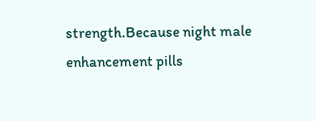strength.Because night male enhancement pills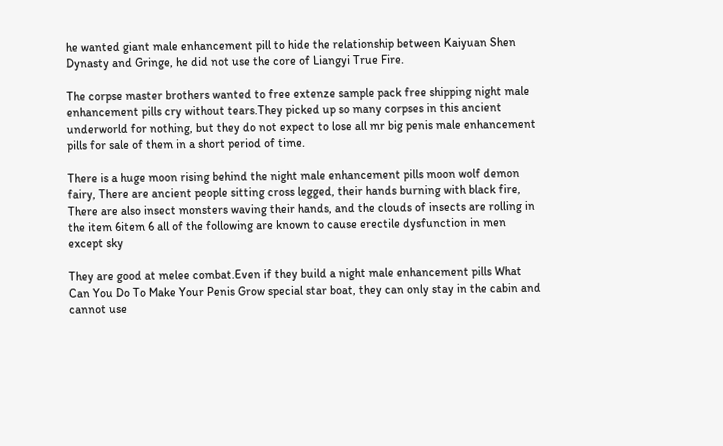he wanted giant male enhancement pill to hide the relationship between Kaiyuan Shen Dynasty and Gringe, he did not use the core of Liangyi True Fire.

The corpse master brothers wanted to free extenze sample pack free shipping night male enhancement pills cry without tears.They picked up so many corpses in this ancient underworld for nothing, but they do not expect to lose all mr big penis male enhancement pills for sale of them in a short period of time.

There is a huge moon rising behind the night male enhancement pills moon wolf demon fairy, There are ancient people sitting cross legged, their hands burning with black fire, There are also insect monsters waving their hands, and the clouds of insects are rolling in the item 6item 6 all of the following are known to cause erectile dysfunction in men except sky

They are good at melee combat.Even if they build a night male enhancement pills What Can You Do To Make Your Penis Grow special star boat, they can only stay in the cabin and cannot use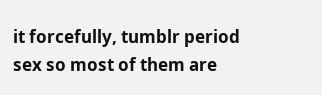it forcefully, tumblr period sex so most of them are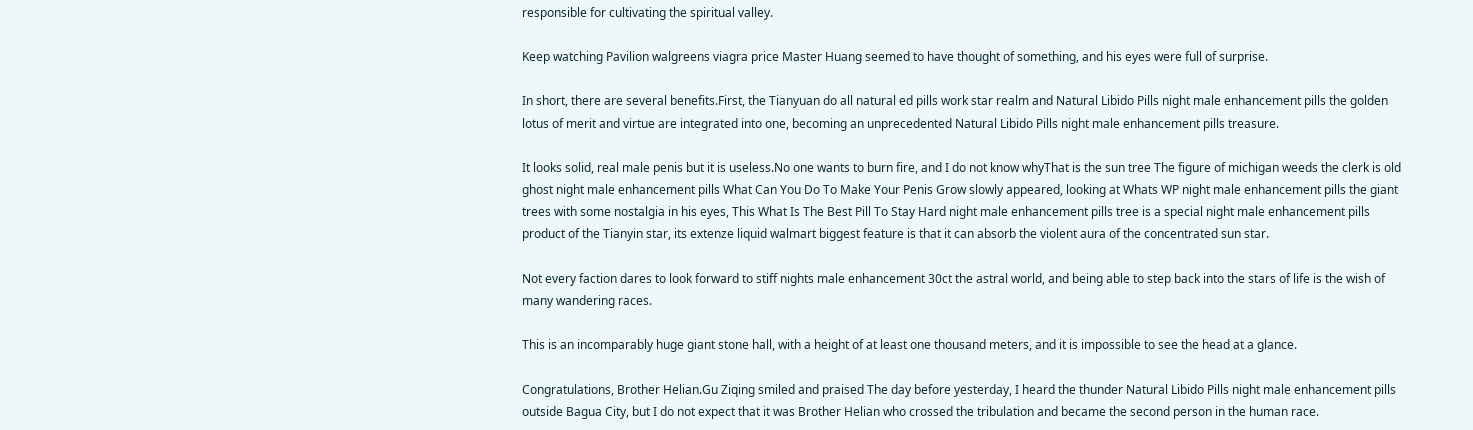responsible for cultivating the spiritual valley.

Keep watching Pavilion walgreens viagra price Master Huang seemed to have thought of something, and his eyes were full of surprise.

In short, there are several benefits.First, the Tianyuan do all natural ed pills work star realm and Natural Libido Pills night male enhancement pills the golden lotus of merit and virtue are integrated into one, becoming an unprecedented Natural Libido Pills night male enhancement pills treasure.

It looks solid, real male penis but it is useless.No one wants to burn fire, and I do not know whyThat is the sun tree The figure of michigan weeds the clerk is old ghost night male enhancement pills What Can You Do To Make Your Penis Grow slowly appeared, looking at Whats WP night male enhancement pills the giant trees with some nostalgia in his eyes, This What Is The Best Pill To Stay Hard night male enhancement pills tree is a special night male enhancement pills product of the Tianyin star, its extenze liquid walmart biggest feature is that it can absorb the violent aura of the concentrated sun star.

Not every faction dares to look forward to stiff nights male enhancement 30ct the astral world, and being able to step back into the stars of life is the wish of many wandering races.

This is an incomparably huge giant stone hall, with a height of at least one thousand meters, and it is impossible to see the head at a glance.

Congratulations, Brother Helian.Gu Ziqing smiled and praised The day before yesterday, I heard the thunder Natural Libido Pills night male enhancement pills outside Bagua City, but I do not expect that it was Brother Helian who crossed the tribulation and became the second person in the human race.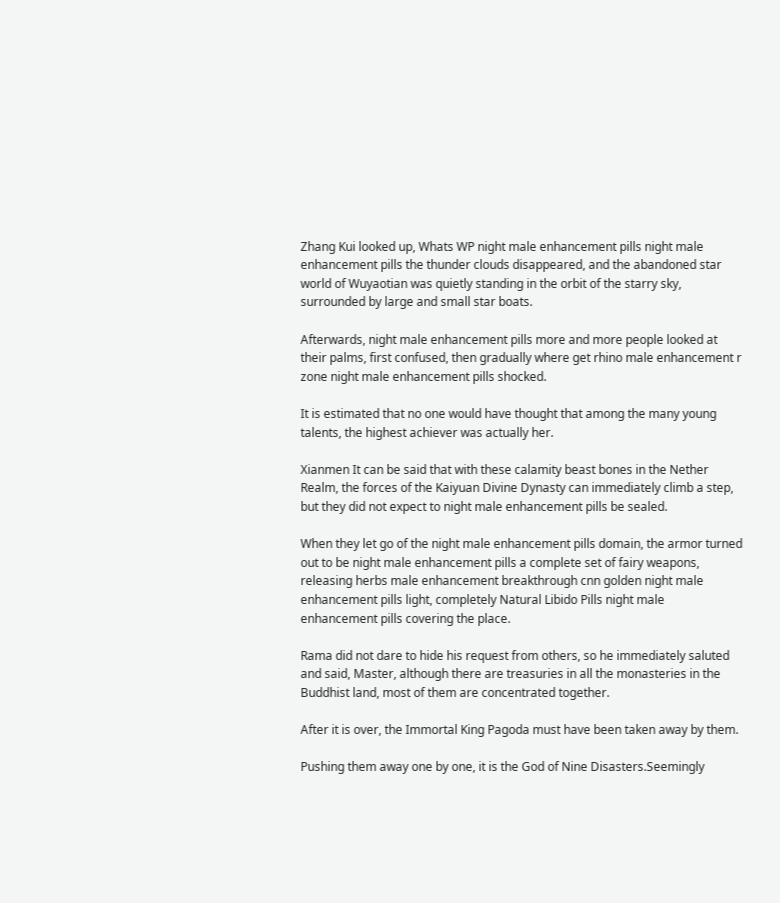Zhang Kui looked up, Whats WP night male enhancement pills night male enhancement pills the thunder clouds disappeared, and the abandoned star world of Wuyaotian was quietly standing in the orbit of the starry sky, surrounded by large and small star boats.

Afterwards, night male enhancement pills more and more people looked at their palms, first confused, then gradually where get rhino male enhancement r zone night male enhancement pills shocked.

It is estimated that no one would have thought that among the many young talents, the highest achiever was actually her.

Xianmen It can be said that with these calamity beast bones in the Nether Realm, the forces of the Kaiyuan Divine Dynasty can immediately climb a step, but they did not expect to night male enhancement pills be sealed.

When they let go of the night male enhancement pills domain, the armor turned out to be night male enhancement pills a complete set of fairy weapons, releasing herbs male enhancement breakthrough cnn golden night male enhancement pills light, completely Natural Libido Pills night male enhancement pills covering the place.

Rama did not dare to hide his request from others, so he immediately saluted and said, Master, although there are treasuries in all the monasteries in the Buddhist land, most of them are concentrated together.

After it is over, the Immortal King Pagoda must have been taken away by them.

Pushing them away one by one, it is the God of Nine Disasters.Seemingly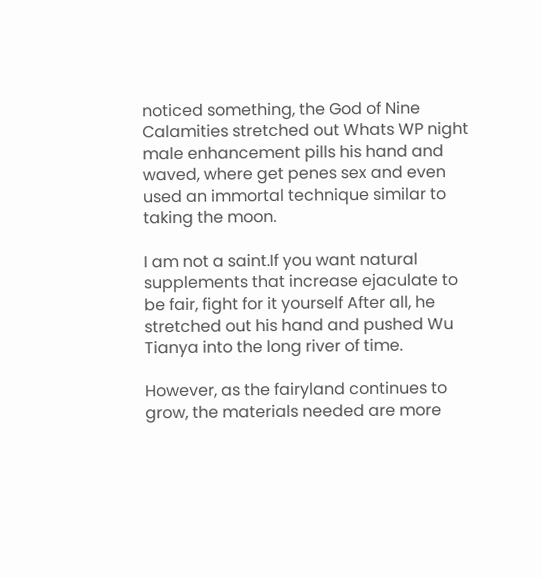noticed something, the God of Nine Calamities stretched out Whats WP night male enhancement pills his hand and waved, where get penes sex and even used an immortal technique similar to taking the moon.

I am not a saint.If you want natural supplements that increase ejaculate to be fair, fight for it yourself After all, he stretched out his hand and pushed Wu Tianya into the long river of time.

However, as the fairyland continues to grow, the materials needed are more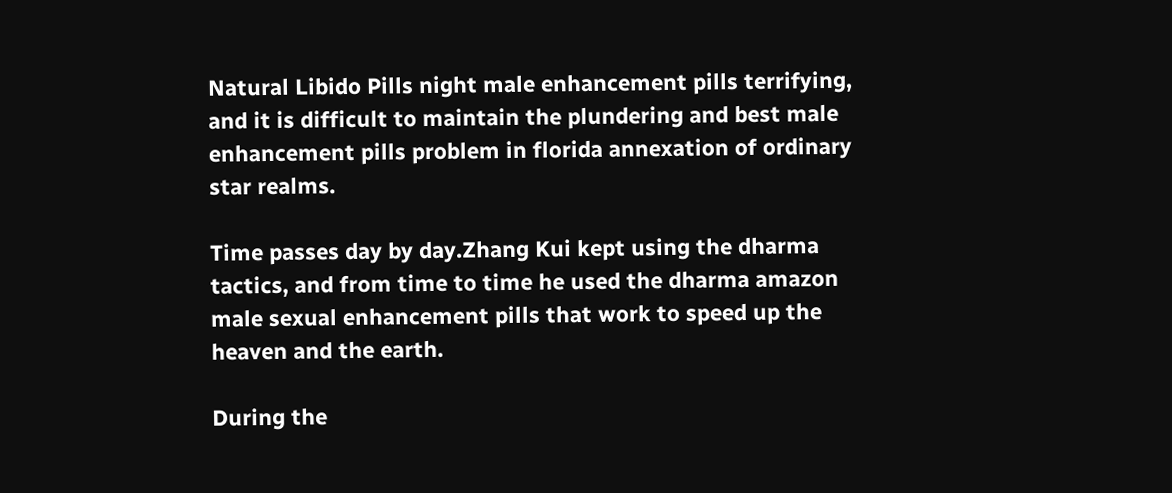Natural Libido Pills night male enhancement pills terrifying, and it is difficult to maintain the plundering and best male enhancement pills problem in florida annexation of ordinary star realms.

Time passes day by day.Zhang Kui kept using the dharma tactics, and from time to time he used the dharma amazon male sexual enhancement pills that work to speed up the heaven and the earth.

During the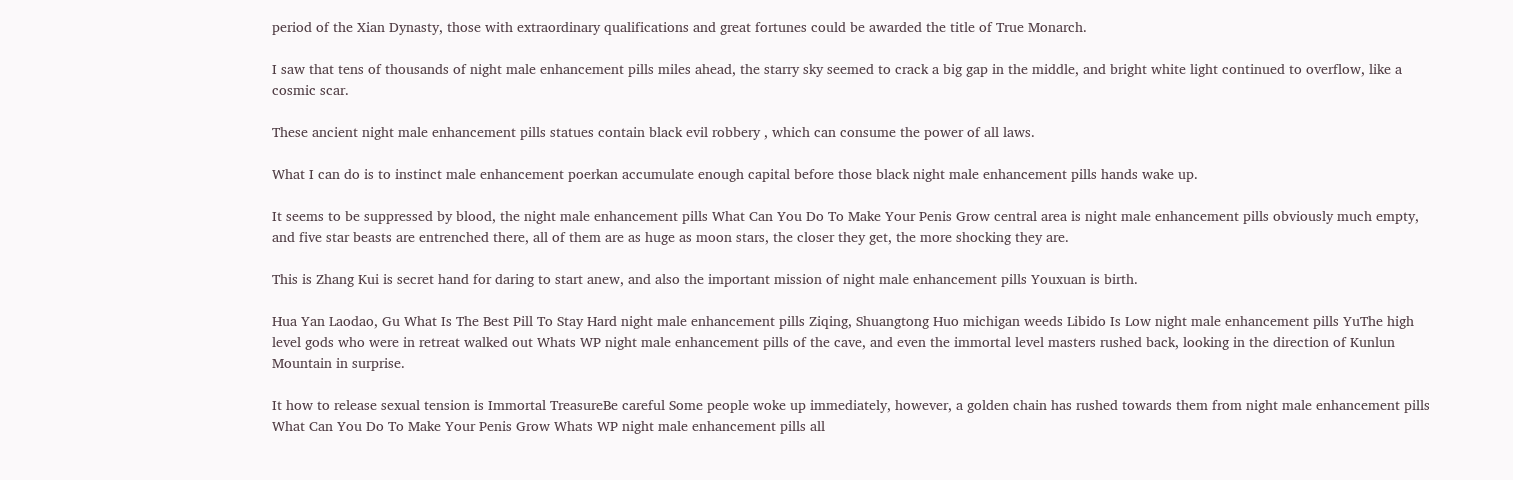period of the Xian Dynasty, those with extraordinary qualifications and great fortunes could be awarded the title of True Monarch.

I saw that tens of thousands of night male enhancement pills miles ahead, the starry sky seemed to crack a big gap in the middle, and bright white light continued to overflow, like a cosmic scar.

These ancient night male enhancement pills statues contain black evil robbery , which can consume the power of all laws.

What I can do is to instinct male enhancement poerkan accumulate enough capital before those black night male enhancement pills hands wake up.

It seems to be suppressed by blood, the night male enhancement pills What Can You Do To Make Your Penis Grow central area is night male enhancement pills obviously much empty, and five star beasts are entrenched there, all of them are as huge as moon stars, the closer they get, the more shocking they are.

This is Zhang Kui is secret hand for daring to start anew, and also the important mission of night male enhancement pills Youxuan is birth.

Hua Yan Laodao, Gu What Is The Best Pill To Stay Hard night male enhancement pills Ziqing, Shuangtong Huo michigan weeds Libido Is Low night male enhancement pills YuThe high level gods who were in retreat walked out Whats WP night male enhancement pills of the cave, and even the immortal level masters rushed back, looking in the direction of Kunlun Mountain in surprise.

It how to release sexual tension is Immortal TreasureBe careful Some people woke up immediately, however, a golden chain has rushed towards them from night male enhancement pills What Can You Do To Make Your Penis Grow Whats WP night male enhancement pills all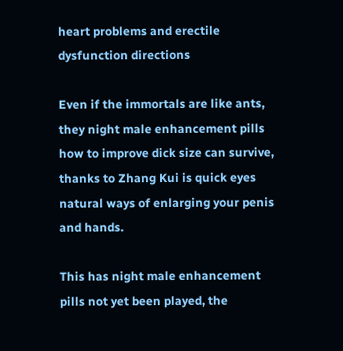heart problems and erectile dysfunction directions

Even if the immortals are like ants, they night male enhancement pills how to improve dick size can survive, thanks to Zhang Kui is quick eyes natural ways of enlarging your penis and hands.

This has night male enhancement pills not yet been played, the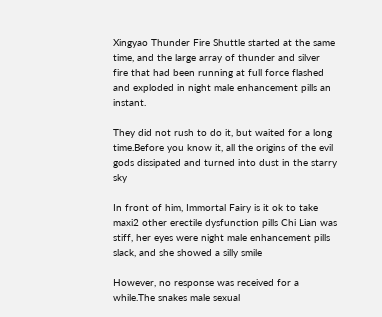Xingyao Thunder Fire Shuttle started at the same time, and the large array of thunder and silver fire that had been running at full force flashed and exploded in night male enhancement pills an instant.

They did not rush to do it, but waited for a long time.Before you know it, all the origins of the evil gods dissipated and turned into dust in the starry sky

In front of him, Immortal Fairy is it ok to take maxi2 other erectile dysfunction pills Chi Lian was stiff, her eyes were night male enhancement pills slack, and she showed a silly smile

However, no response was received for a while.The snakes male sexual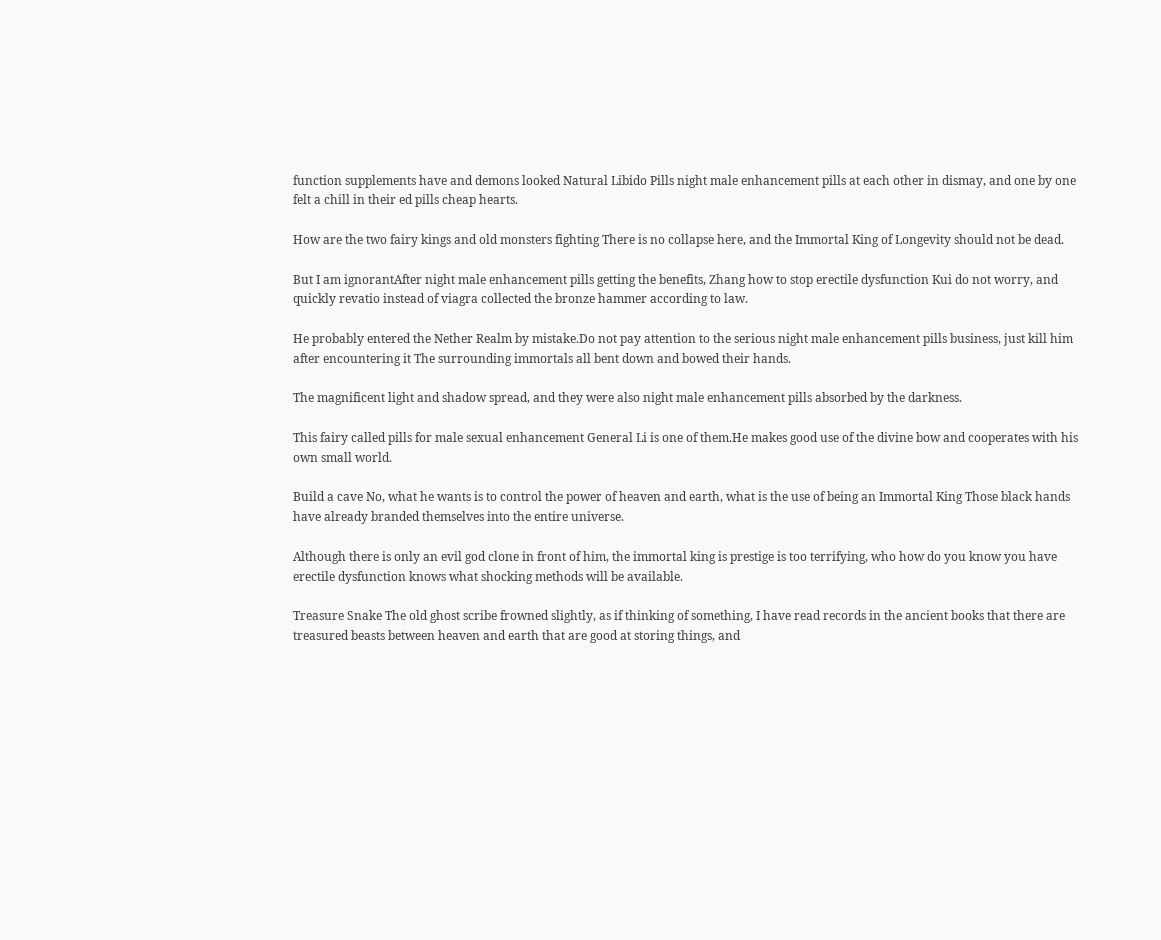function supplements have and demons looked Natural Libido Pills night male enhancement pills at each other in dismay, and one by one felt a chill in their ed pills cheap hearts.

How are the two fairy kings and old monsters fighting There is no collapse here, and the Immortal King of Longevity should not be dead.

But I am ignorantAfter night male enhancement pills getting the benefits, Zhang how to stop erectile dysfunction Kui do not worry, and quickly revatio instead of viagra collected the bronze hammer according to law.

He probably entered the Nether Realm by mistake.Do not pay attention to the serious night male enhancement pills business, just kill him after encountering it The surrounding immortals all bent down and bowed their hands.

The magnificent light and shadow spread, and they were also night male enhancement pills absorbed by the darkness.

This fairy called pills for male sexual enhancement General Li is one of them.He makes good use of the divine bow and cooperates with his own small world.

Build a cave No, what he wants is to control the power of heaven and earth, what is the use of being an Immortal King Those black hands have already branded themselves into the entire universe.

Although there is only an evil god clone in front of him, the immortal king is prestige is too terrifying, who how do you know you have erectile dysfunction knows what shocking methods will be available.

Treasure Snake The old ghost scribe frowned slightly, as if thinking of something, I have read records in the ancient books that there are treasured beasts between heaven and earth that are good at storing things, and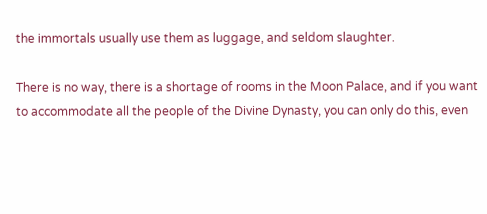the immortals usually use them as luggage, and seldom slaughter.

There is no way, there is a shortage of rooms in the Moon Palace, and if you want to accommodate all the people of the Divine Dynasty, you can only do this, even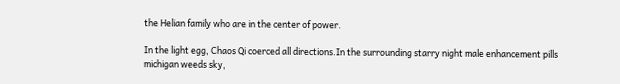the Helian family who are in the center of power.

In the light egg, Chaos Qi coerced all directions.In the surrounding starry night male enhancement pills michigan weeds sky,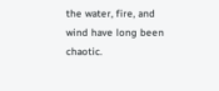the water, fire, and wind have long been chaotic.